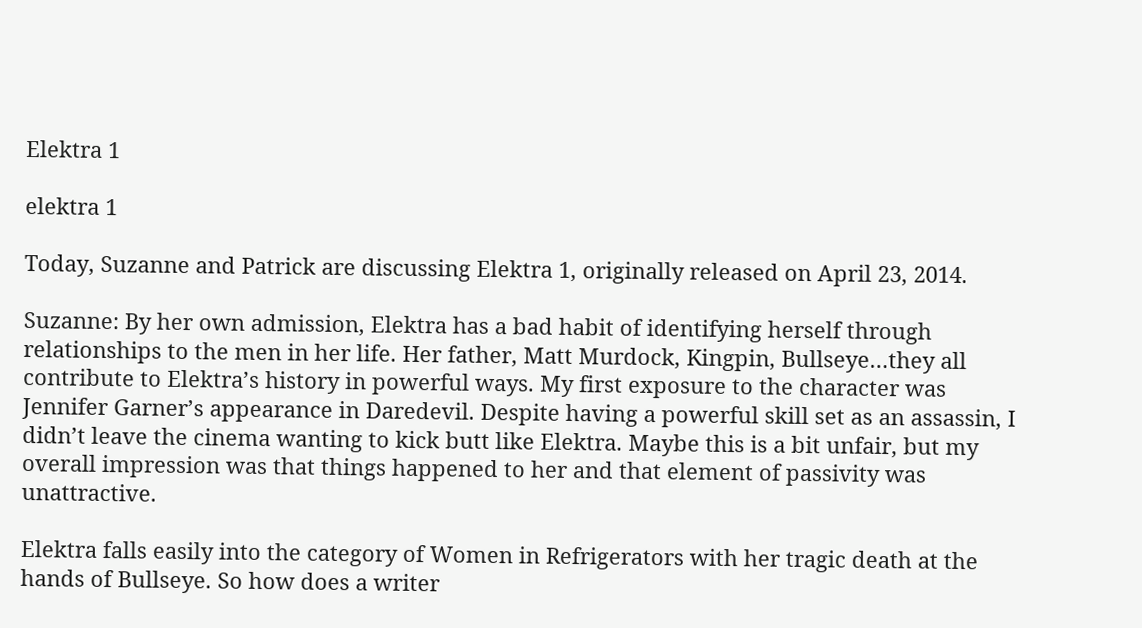Elektra 1

elektra 1

Today, Suzanne and Patrick are discussing Elektra 1, originally released on April 23, 2014.

Suzanne: By her own admission, Elektra has a bad habit of identifying herself through relationships to the men in her life. Her father, Matt Murdock, Kingpin, Bullseye…they all contribute to Elektra’s history in powerful ways. My first exposure to the character was Jennifer Garner’s appearance in Daredevil. Despite having a powerful skill set as an assassin, I didn’t leave the cinema wanting to kick butt like Elektra. Maybe this is a bit unfair, but my overall impression was that things happened to her and that element of passivity was unattractive.

Elektra falls easily into the category of Women in Refrigerators with her tragic death at the hands of Bullseye. So how does a writer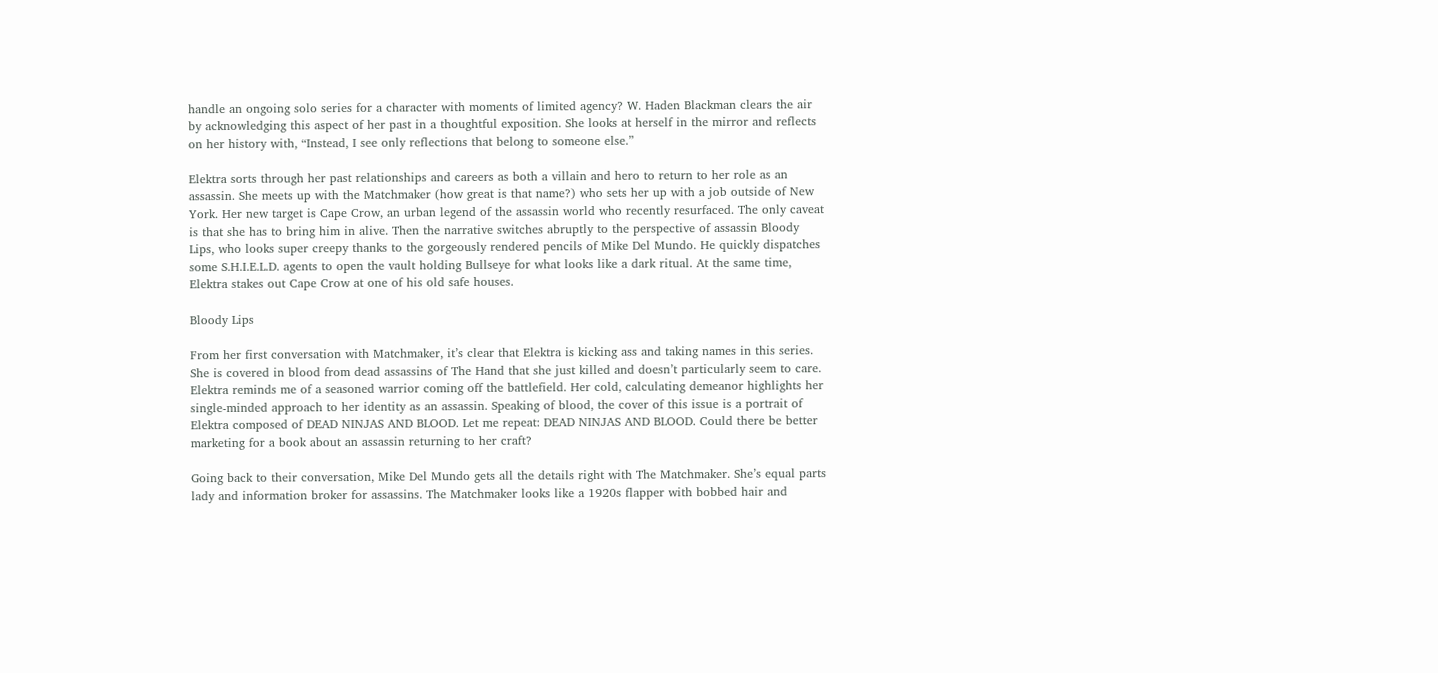handle an ongoing solo series for a character with moments of limited agency? W. Haden Blackman clears the air by acknowledging this aspect of her past in a thoughtful exposition. She looks at herself in the mirror and reflects on her history with, “Instead, I see only reflections that belong to someone else.”

Elektra sorts through her past relationships and careers as both a villain and hero to return to her role as an assassin. She meets up with the Matchmaker (how great is that name?) who sets her up with a job outside of New York. Her new target is Cape Crow, an urban legend of the assassin world who recently resurfaced. The only caveat is that she has to bring him in alive. Then the narrative switches abruptly to the perspective of assassin Bloody Lips, who looks super creepy thanks to the gorgeously rendered pencils of Mike Del Mundo. He quickly dispatches some S.H.I.E.L.D. agents to open the vault holding Bullseye for what looks like a dark ritual. At the same time, Elektra stakes out Cape Crow at one of his old safe houses.

Bloody Lips

From her first conversation with Matchmaker, it’s clear that Elektra is kicking ass and taking names in this series. She is covered in blood from dead assassins of The Hand that she just killed and doesn’t particularly seem to care. Elektra reminds me of a seasoned warrior coming off the battlefield. Her cold, calculating demeanor highlights her single-minded approach to her identity as an assassin. Speaking of blood, the cover of this issue is a portrait of Elektra composed of DEAD NINJAS AND BLOOD. Let me repeat: DEAD NINJAS AND BLOOD. Could there be better marketing for a book about an assassin returning to her craft?

Going back to their conversation, Mike Del Mundo gets all the details right with The Matchmaker. She’s equal parts lady and information broker for assassins. The Matchmaker looks like a 1920s flapper with bobbed hair and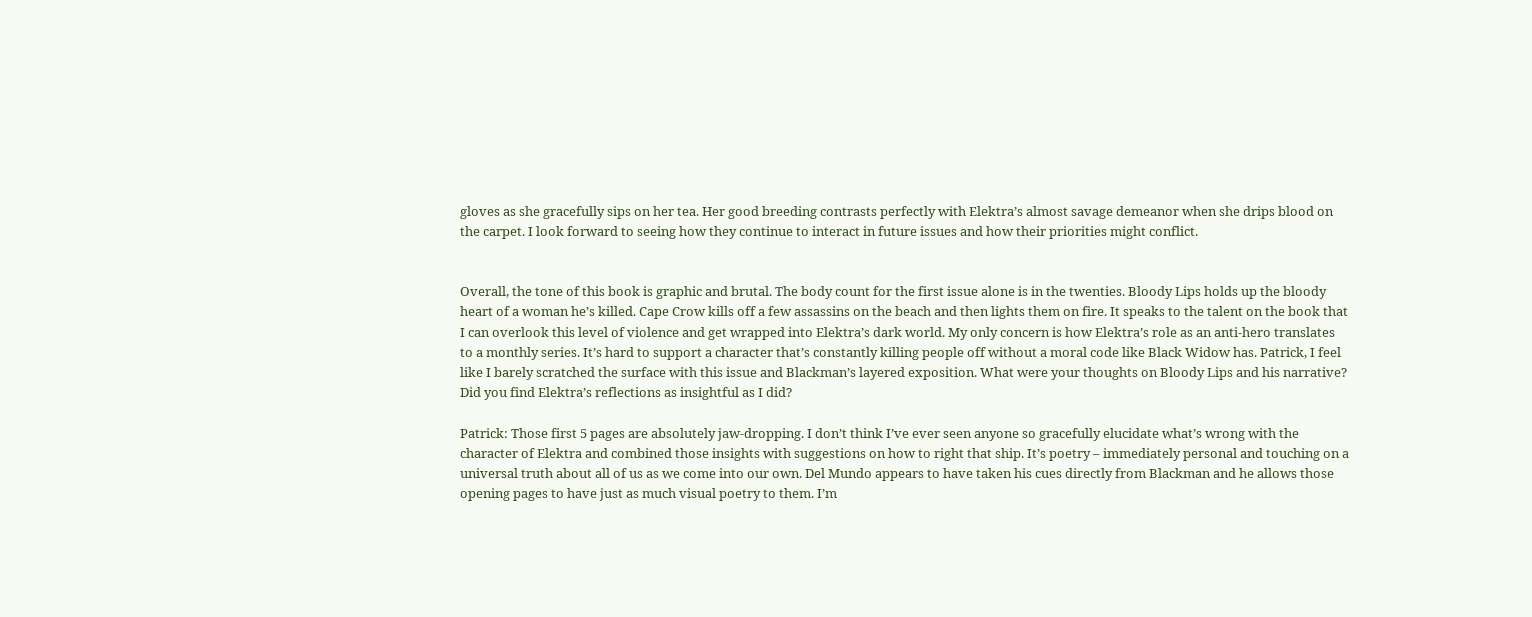gloves as she gracefully sips on her tea. Her good breeding contrasts perfectly with Elektra’s almost savage demeanor when she drips blood on the carpet. I look forward to seeing how they continue to interact in future issues and how their priorities might conflict.


Overall, the tone of this book is graphic and brutal. The body count for the first issue alone is in the twenties. Bloody Lips holds up the bloody heart of a woman he’s killed. Cape Crow kills off a few assassins on the beach and then lights them on fire. It speaks to the talent on the book that I can overlook this level of violence and get wrapped into Elektra’s dark world. My only concern is how Elektra’s role as an anti-hero translates to a monthly series. It’s hard to support a character that’s constantly killing people off without a moral code like Black Widow has. Patrick, I feel like I barely scratched the surface with this issue and Blackman’s layered exposition. What were your thoughts on Bloody Lips and his narrative? Did you find Elektra’s reflections as insightful as I did?

Patrick: Those first 5 pages are absolutely jaw-dropping. I don’t think I’ve ever seen anyone so gracefully elucidate what’s wrong with the character of Elektra and combined those insights with suggestions on how to right that ship. It’s poetry – immediately personal and touching on a universal truth about all of us as we come into our own. Del Mundo appears to have taken his cues directly from Blackman and he allows those opening pages to have just as much visual poetry to them. I’m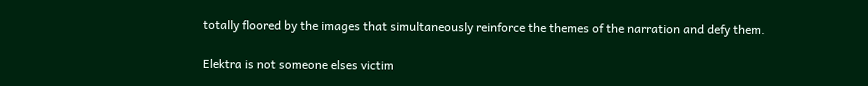totally floored by the images that simultaneously reinforce the themes of the narration and defy them.

Elektra is not someone elses victim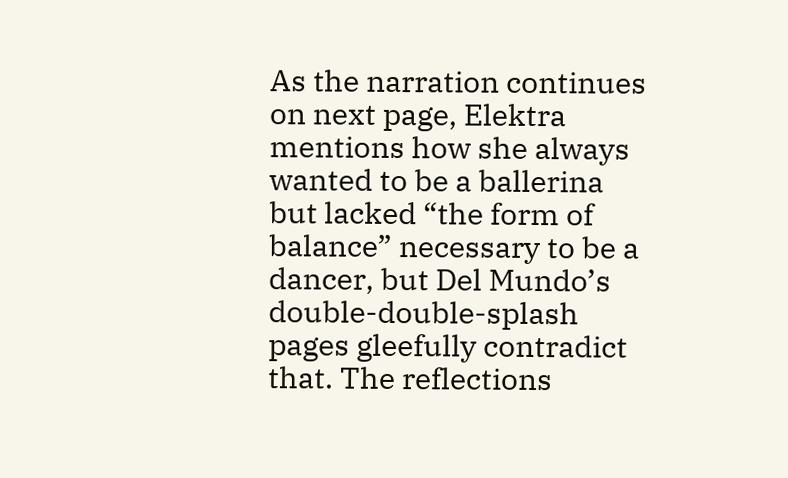As the narration continues on next page, Elektra mentions how she always wanted to be a ballerina but lacked “the form of balance” necessary to be a dancer, but Del Mundo’s double-double-splash pages gleefully contradict that. The reflections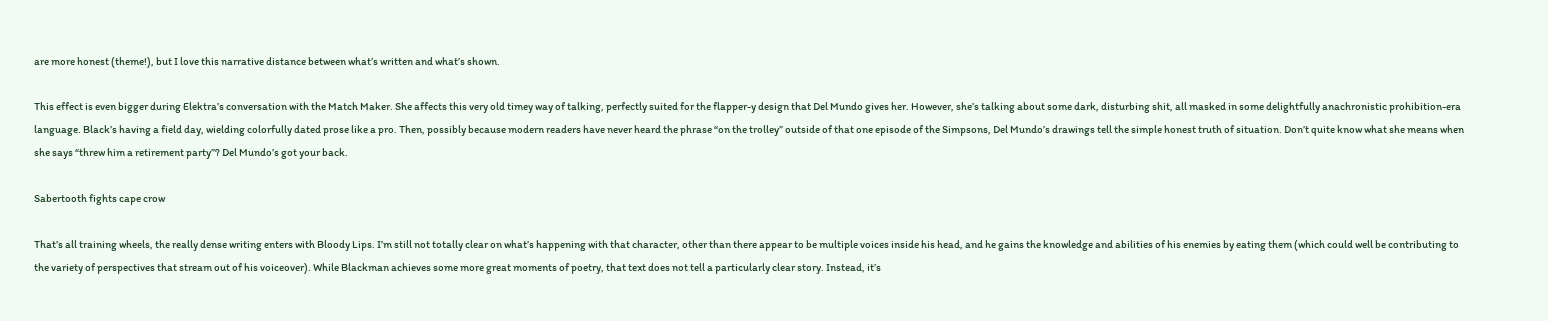are more honest (theme!), but I love this narrative distance between what’s written and what’s shown.

This effect is even bigger during Elektra’s conversation with the Match Maker. She affects this very old timey way of talking, perfectly suited for the flapper-y design that Del Mundo gives her. However, she’s talking about some dark, disturbing shit, all masked in some delightfully anachronistic prohibition-era language. Black’s having a field day, wielding colorfully dated prose like a pro. Then, possibly because modern readers have never heard the phrase “on the trolley” outside of that one episode of the Simpsons, Del Mundo’s drawings tell the simple honest truth of situation. Don’t quite know what she means when she says “threw him a retirement party”? Del Mundo’s got your back.

Sabertooth fights cape crow

That’s all training wheels, the really dense writing enters with Bloody Lips. I’m still not totally clear on what’s happening with that character, other than there appear to be multiple voices inside his head, and he gains the knowledge and abilities of his enemies by eating them (which could well be contributing to the variety of perspectives that stream out of his voiceover). While Blackman achieves some more great moments of poetry, that text does not tell a particularly clear story. Instead, it’s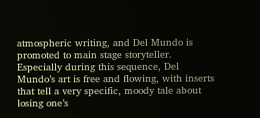atmospheric writing, and Del Mundo is promoted to main stage storyteller. Especially during this sequence, Del Mundo’s art is free and flowing, with inserts that tell a very specific, moody tale about losing one’s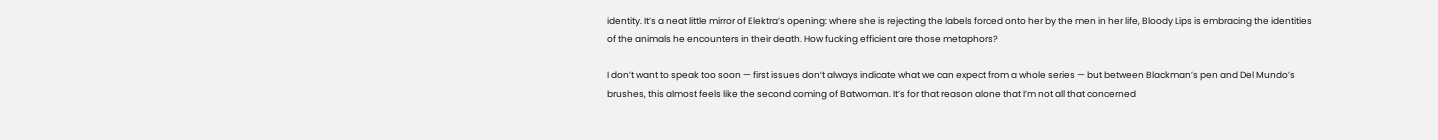identity. It’s a neat little mirror of Elektra’s opening: where she is rejecting the labels forced onto her by the men in her life, Bloody Lips is embracing the identities of the animals he encounters in their death. How fucking efficient are those metaphors?

I don’t want to speak too soon — first issues don’t always indicate what we can expect from a whole series — but between Blackman’s pen and Del Mundo’s brushes, this almost feels like the second coming of Batwoman. It’s for that reason alone that I’m not all that concerned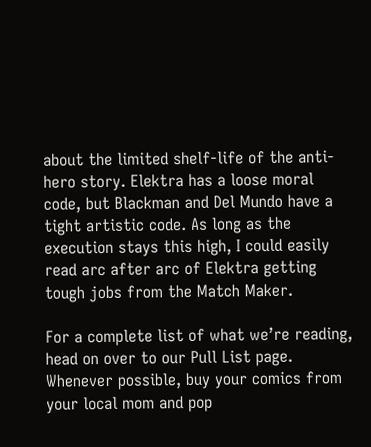about the limited shelf-life of the anti-hero story. Elektra has a loose moral code, but Blackman and Del Mundo have a tight artistic code. As long as the execution stays this high, I could easily read arc after arc of Elektra getting tough jobs from the Match Maker.

For a complete list of what we’re reading, head on over to our Pull List page. Whenever possible, buy your comics from your local mom and pop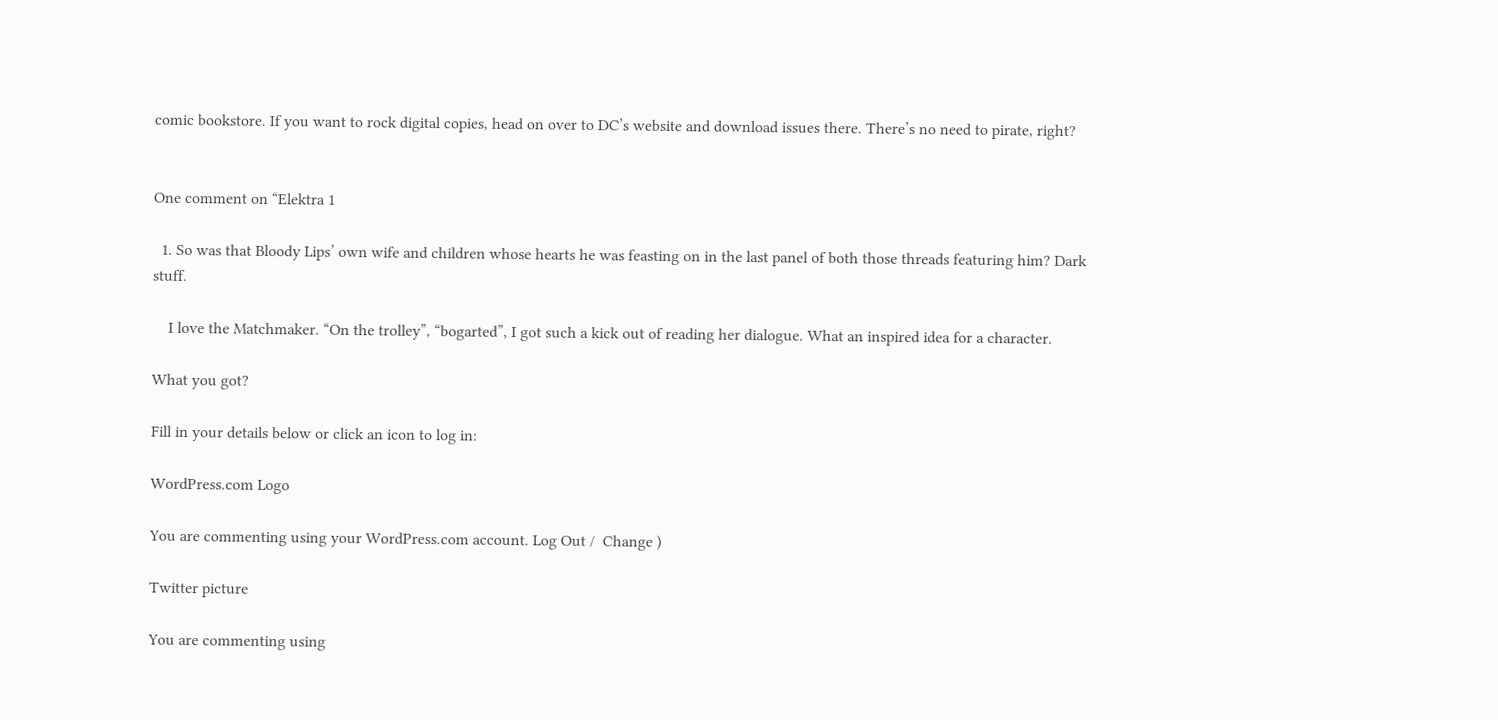comic bookstore. If you want to rock digital copies, head on over to DC’s website and download issues there. There’s no need to pirate, right?


One comment on “Elektra 1

  1. So was that Bloody Lips’ own wife and children whose hearts he was feasting on in the last panel of both those threads featuring him? Dark stuff.

    I love the Matchmaker. “On the trolley”, “bogarted”, I got such a kick out of reading her dialogue. What an inspired idea for a character.

What you got?

Fill in your details below or click an icon to log in:

WordPress.com Logo

You are commenting using your WordPress.com account. Log Out /  Change )

Twitter picture

You are commenting using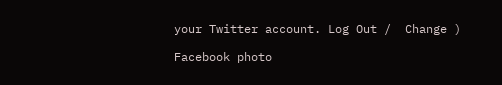your Twitter account. Log Out /  Change )

Facebook photo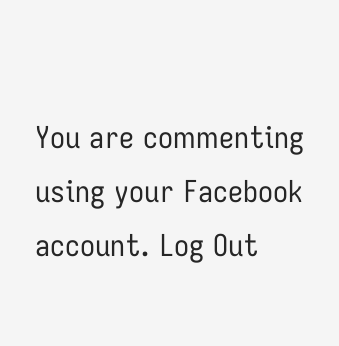You are commenting using your Facebook account. Log Out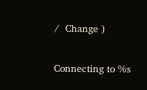/  Change )

Connecting to %s